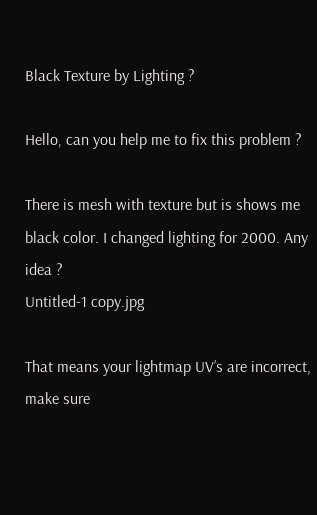Black Texture by Lighting ?

Hello, can you help me to fix this problem ?

There is mesh with texture but is shows me black color. I changed lighting for 2000. Any idea ?
Untitled-1 copy.jpg

That means your lightmap UV’s are incorrect, make sure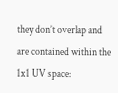they don’t overlap and are contained within the 1x1 UV space: